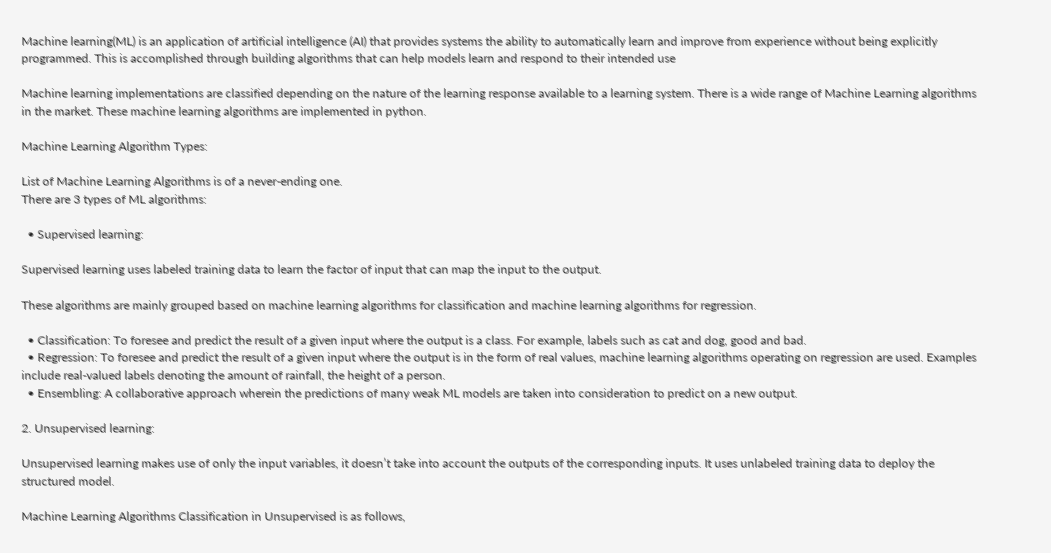Machine learning(ML) is an application of artificial intelligence (AI) that provides systems the ability to automatically learn and improve from experience without being explicitly programmed. This is accomplished through building algorithms that can help models learn and respond to their intended use

Machine learning implementations are classified depending on the nature of the learning response available to a learning system. There is a wide range of Machine Learning algorithms in the market. These machine learning algorithms are implemented in python.

Machine Learning Algorithm Types:

List of Machine Learning Algorithms is of a never-ending one.
There are 3 types of ML algorithms:

  • Supervised learning:

Supervised learning uses labeled training data to learn the factor of input that can map the input to the output.

These algorithms are mainly grouped based on machine learning algorithms for classification and machine learning algorithms for regression.

  • Classification: To foresee and predict the result of a given input where the output is a class. For example, labels such as cat and dog, good and bad.
  • Regression: To foresee and predict the result of a given input where the output is in the form of real values, machine learning algorithms operating on regression are used. Examples include real-valued labels denoting the amount of rainfall, the height of a person.
  • Ensembling: A collaborative approach wherein the predictions of many weak ML models are taken into consideration to predict on a new output.

2. Unsupervised learning:

Unsupervised learning makes use of only the input variables, it doesn’t take into account the outputs of the corresponding inputs. It uses unlabeled training data to deploy the structured model.

Machine Learning Algorithms Classification in Unsupervised is as follows,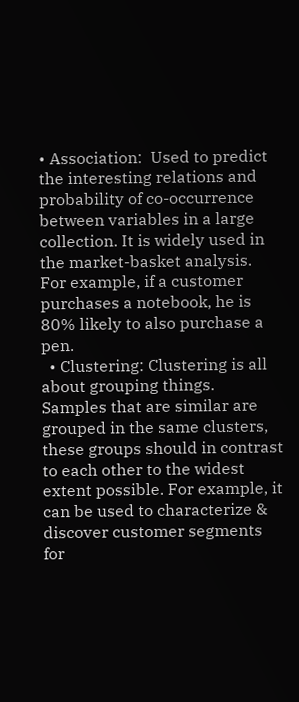• Association:  Used to predict the interesting relations and probability of co-occurrence between variables in a large collection. It is widely used in the market-basket analysis. For example, if a customer purchases a notebook, he is 80% likely to also purchase a pen.
  • Clustering: Clustering is all about grouping things. Samples that are similar are grouped in the same clusters, these groups should in contrast to each other to the widest extent possible. For example, it can be used to characterize & discover customer segments for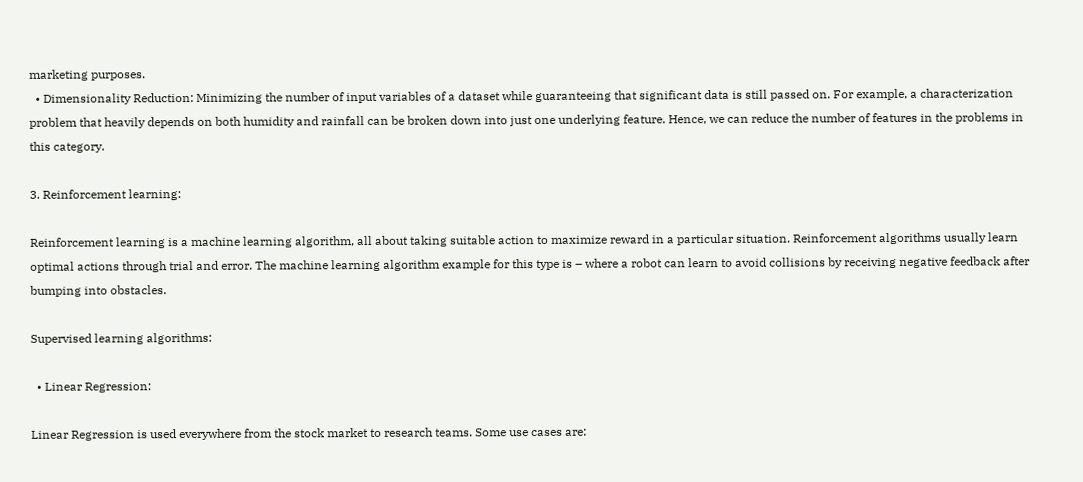marketing purposes.
  • Dimensionality Reduction: Minimizing the number of input variables of a dataset while guaranteeing that significant data is still passed on. For example, a characterization problem that heavily depends on both humidity and rainfall can be broken down into just one underlying feature. Hence, we can reduce the number of features in the problems in this category.

3. Reinforcement learning:

Reinforcement learning is a machine learning algorithm, all about taking suitable action to maximize reward in a particular situation. Reinforcement algorithms usually learn optimal actions through trial and error. The machine learning algorithm example for this type is – where a robot can learn to avoid collisions by receiving negative feedback after bumping into obstacles.

Supervised learning algorithms:

  • Linear Regression:

Linear Regression is used everywhere from the stock market to research teams. Some use cases are: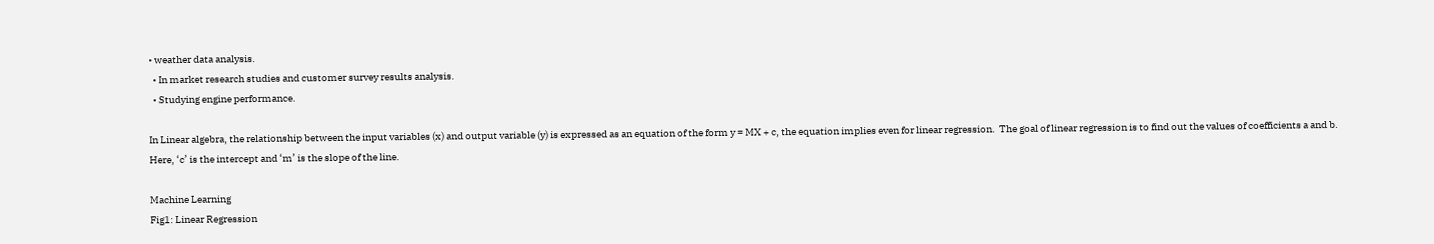• weather data analysis.
  • In market research studies and customer survey results analysis.
  • Studying engine performance.

In Linear algebra, the relationship between the input variables (x) and output variable (y) is expressed as an equation of the form y = MX + c, the equation implies even for linear regression.  The goal of linear regression is to find out the values of coefficients a and b. Here, ‘c’ is the intercept and ‘m’ is the slope of the line.

Machine Learning
Fig1: Linear Regression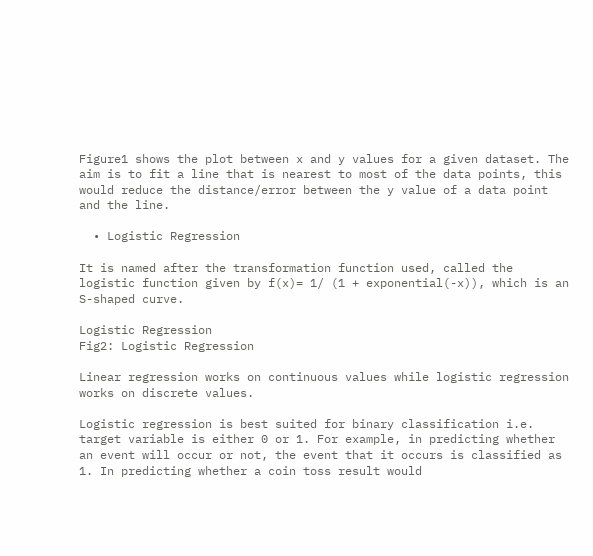Figure1 shows the plot between x and y values for a given dataset. The aim is to fit a line that is nearest to most of the data points, this would reduce the distance/error between the y value of a data point and the line.

  • Logistic Regression

It is named after the transformation function used, called the logistic function given by f(x)= 1/ (1 + exponential(-x)), which is an S-shaped curve.

Logistic Regression
Fig2: Logistic Regression

Linear regression works on continuous values while logistic regression works on discrete values.

Logistic regression is best suited for binary classification i.e. target variable is either 0 or 1. For example, in predicting whether an event will occur or not, the event that it occurs is classified as 1. In predicting whether a coin toss result would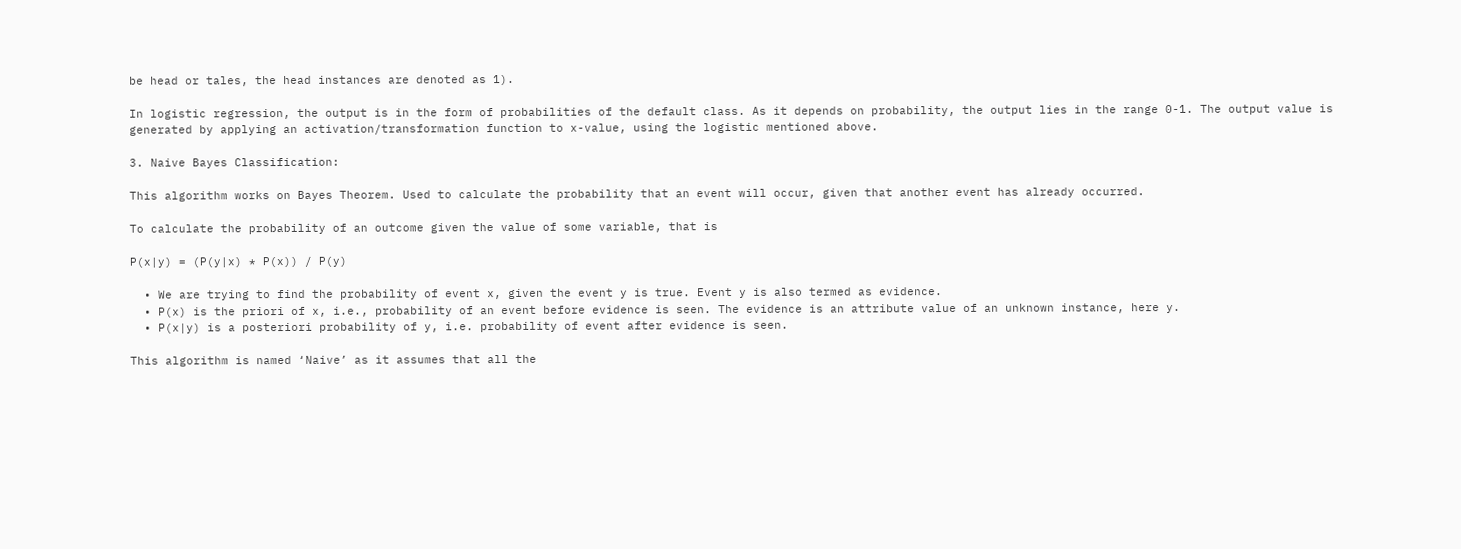be head or tales, the head instances are denoted as 1).

In logistic regression, the output is in the form of probabilities of the default class. As it depends on probability, the output lies in the range 0-1. The output value is generated by applying an activation/transformation function to x-value, using the logistic mentioned above.

3. Naive Bayes Classification:

This algorithm works on Bayes Theorem. Used to calculate the probability that an event will occur, given that another event has already occurred.

To calculate the probability of an outcome given the value of some variable, that is

P(x|y) = (P(y|x) * P(x)) / P(y)

  • We are trying to find the probability of event x, given the event y is true. Event y is also termed as evidence.
  • P(x) is the priori of x, i.e., probability of an event before evidence is seen. The evidence is an attribute value of an unknown instance, here y.
  • P(x|y) is a posteriori probability of y, i.e. probability of event after evidence is seen.

This algorithm is named ‘Naive’ as it assumes that all the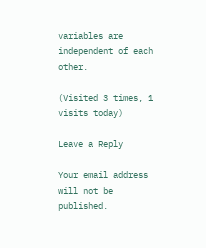variables are independent of each other.

(Visited 3 times, 1 visits today)

Leave a Reply

Your email address will not be published.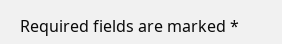Required fields are marked *